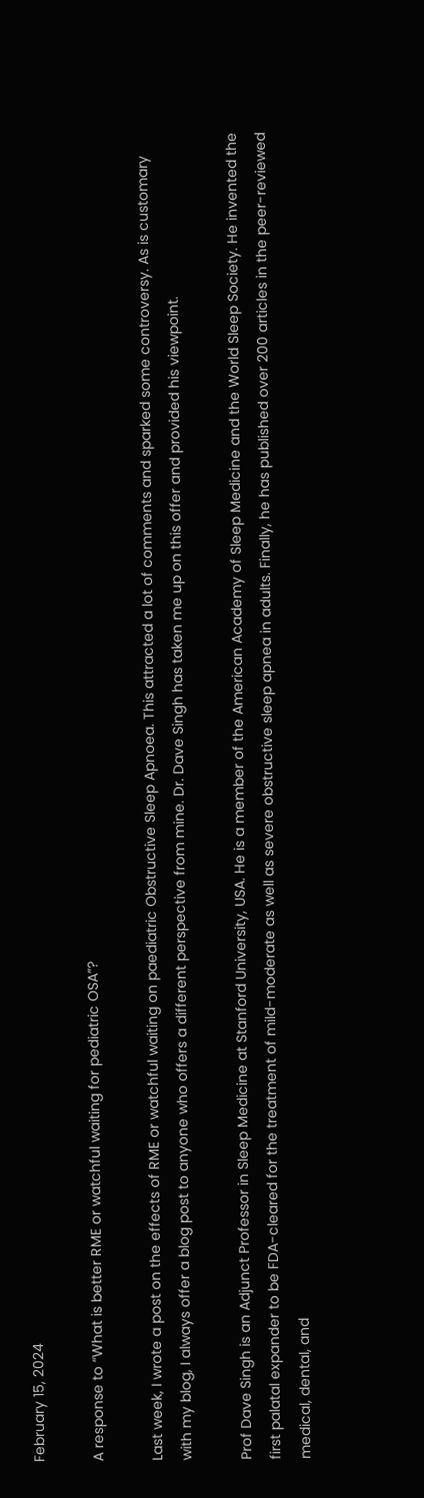February 15, 2024

A response to “What is better RME or watchful waiting for pediatric OSA”?

Last week, I wrote a post on the effects of RME or watchful waiting on paediatric Obstructive Sleep Apnoea. This attracted a lot of comments and sparked some controversy. As is customary with my blog, I always offer a blog post to anyone who offers a different perspective from mine. Dr. Dave Singh has taken me up on this offer and provided his viewpoint.

Prof Dave Singh is an Adjunct Professor in Sleep Medicine at Stanford University, USA. He is a member of the American Academy of Sleep Medicine and the World Sleep Society. He invented the first palatal expander to be FDA-cleared for the treatment of mild-moderate as well as severe obstructive sleep apnea in adults. Finally, he has published over 200 articles in the peer-reviewed medical, dental, and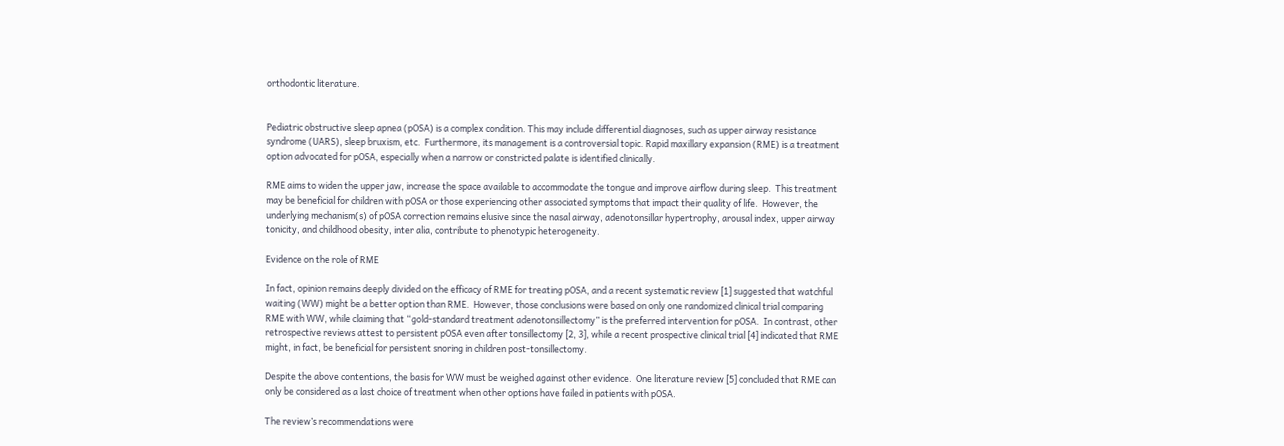orthodontic literature.


Pediatric obstructive sleep apnea (pOSA) is a complex condition. This may include differential diagnoses, such as upper airway resistance syndrome (UARS), sleep bruxism, etc.  Furthermore, its management is a controversial topic. Rapid maxillary expansion (RME) is a treatment option advocated for pOSA, especially when a narrow or constricted palate is identified clinically.

RME aims to widen the upper jaw, increase the space available to accommodate the tongue and improve airflow during sleep.  This treatment may be beneficial for children with pOSA or those experiencing other associated symptoms that impact their quality of life.  However, the underlying mechanism(s) of pOSA correction remains elusive since the nasal airway, adenotonsillar hypertrophy, arousal index, upper airway tonicity, and childhood obesity, inter alia, contribute to phenotypic heterogeneity.

Evidence on the role of RME

In fact, opinion remains deeply divided on the efficacy of RME for treating pOSA, and a recent systematic review [1] suggested that watchful waiting (WW) might be a better option than RME.  However, those conclusions were based on only one randomized clinical trial comparing RME with WW, while claiming that “gold-standard treatment adenotonsillectomy” is the preferred intervention for pOSA.  In contrast, other retrospective reviews attest to persistent pOSA even after tonsillectomy [2, 3], while a recent prospective clinical trial [4] indicated that RME might, in fact, be beneficial for persistent snoring in children post-tonsillectomy.

Despite the above contentions, the basis for WW must be weighed against other evidence.  One literature review [5] concluded that RME can only be considered as a last choice of treatment when other options have failed in patients with pOSA.

The review’s recommendations were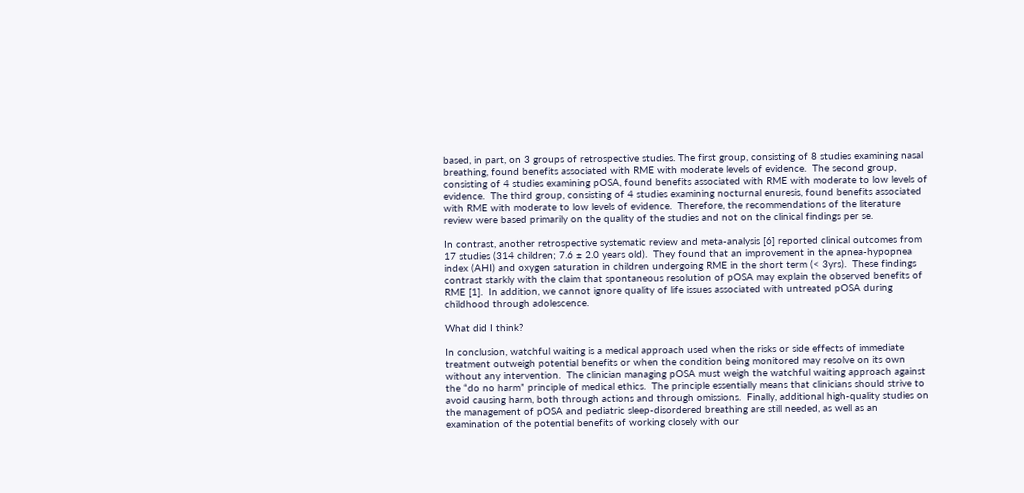based, in part, on 3 groups of retrospective studies. The first group, consisting of 8 studies examining nasal breathing, found benefits associated with RME with moderate levels of evidence.  The second group, consisting of 4 studies examining pOSA, found benefits associated with RME with moderate to low levels of evidence.  The third group, consisting of 4 studies examining nocturnal enuresis, found benefits associated with RME with moderate to low levels of evidence.  Therefore, the recommendations of the literature review were based primarily on the quality of the studies and not on the clinical findings per se.

In contrast, another retrospective systematic review and meta-analysis [6] reported clinical outcomes from 17 studies (314 children; 7.6 ± 2.0 years old).  They found that an improvement in the apnea-hypopnea index (AHI) and oxygen saturation in children undergoing RME in the short term (< 3yrs).  These findings contrast starkly with the claim that spontaneous resolution of pOSA may explain the observed benefits of RME [1].  In addition, we cannot ignore quality of life issues associated with untreated pOSA during childhood through adolescence.

What did I think?

In conclusion, watchful waiting is a medical approach used when the risks or side effects of immediate treatment outweigh potential benefits or when the condition being monitored may resolve on its own without any intervention.  The clinician managing pOSA must weigh the watchful waiting approach against the “do no harm” principle of medical ethics.  The principle essentially means that clinicians should strive to avoid causing harm, both through actions and through omissions.  Finally, additional high-quality studies on the management of pOSA and pediatric sleep-disordered breathing are still needed, as well as an examination of the potential benefits of working closely with our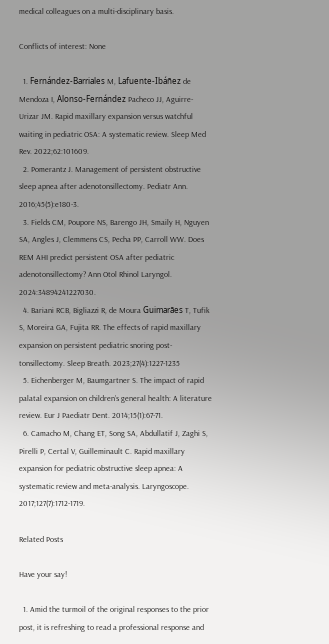medical colleagues on a multi-disciplinary basis.

Conflicts of interest: None

  1. Fernández-Barriales M, Lafuente-Ibáñez de Mendoza I, Alonso-Fernández Pacheco JJ, Aguirre-Urizar JM. Rapid maxillary expansion versus watchful waiting in pediatric OSA: A systematic review. Sleep Med Rev. 2022;62:101609.
  2. Pomerantz J. Management of persistent obstructive sleep apnea after adenotonsillectomy. Pediatr Ann. 2016;45(5):e180-3.
  3. Fields CM, Poupore NS, Barengo JH, Smaily H, Nguyen SA, Angles J, Clemmens CS, Pecha PP, Carroll WW. Does REM AHI predict persistent OSA after pediatric adenotonsillectomy? Ann Otol Rhinol Laryngol. 2024:34894241227030.
  4. Bariani RCB, Bigliazzi R, de Moura Guimarães T, Tufik S, Moreira GA, Fujita RR. The effects of rapid maxillary expansion on persistent pediatric snoring post-tonsillectomy. Sleep Breath. 2023;27(4):1227-1235
  5. Eichenberger M, Baumgartner S. The impact of rapid palatal expansion on children’s general health: A literature review. Eur J Paediatr Dent. 2014;15(1):67-71.
  6. Camacho M, Chang ET, Song SA, Abdullatif J, Zaghi S, Pirelli P, Certal V, Guilleminault C. Rapid maxillary expansion for pediatric obstructive sleep apnea: A systematic review and meta-analysis. Laryngoscope. 2017;127(7):1712-1719.

Related Posts

Have your say!

  1. Amid the turmoil of the original responses to the prior post, it is refreshing to read a professional response and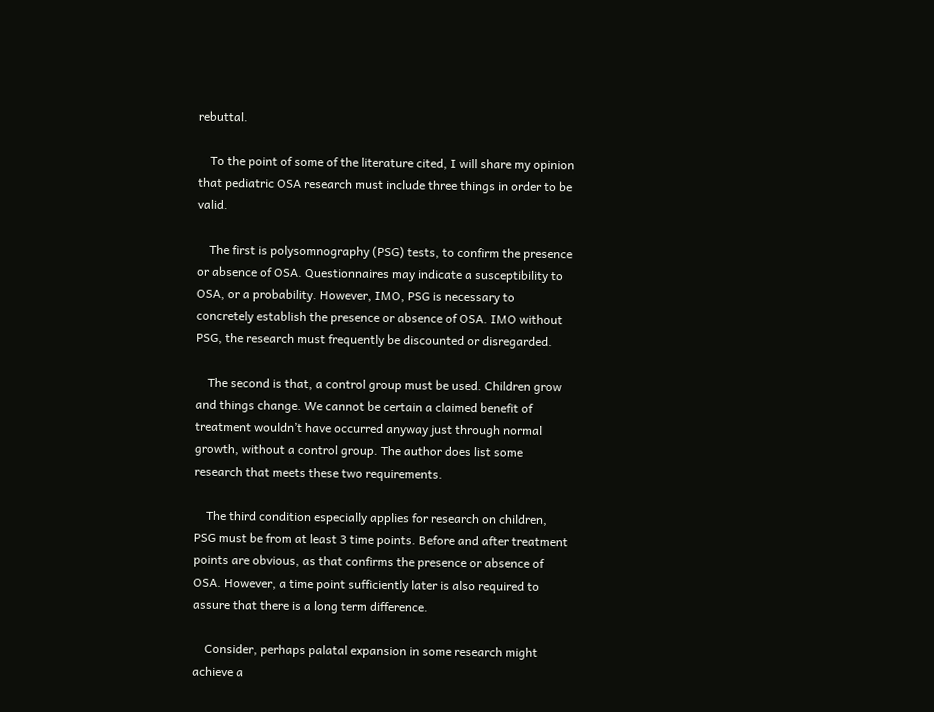rebuttal.

    To the point of some of the literature cited, I will share my opinion that pediatric OSA research must include three things in order to be valid.

    The first is polysomnography (PSG) tests, to confirm the presence or absence of OSA. Questionnaires may indicate a susceptibility to OSA, or a probability. However, IMO, PSG is necessary to concretely establish the presence or absence of OSA. IMO without PSG, the research must frequently be discounted or disregarded.

    The second is that, a control group must be used. Children grow and things change. We cannot be certain a claimed benefit of treatment wouldn’t have occurred anyway just through normal growth, without a control group. The author does list some research that meets these two requirements.

    The third condition especially applies for research on children, PSG must be from at least 3 time points. Before and after treatment points are obvious, as that confirms the presence or absence of OSA. However, a time point sufficiently later is also required to assure that there is a long term difference.

    Consider, perhaps palatal expansion in some research might achieve a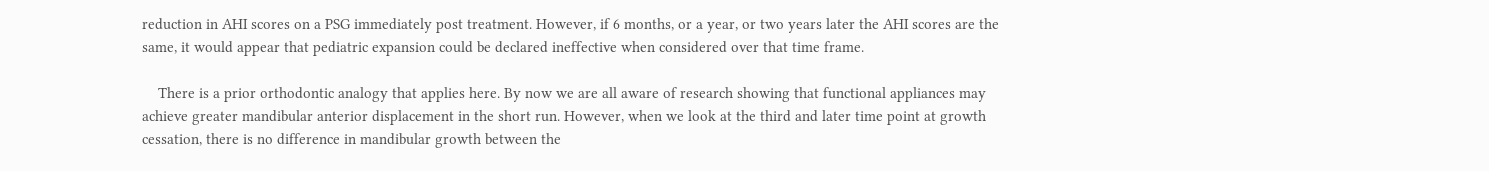reduction in AHI scores on a PSG immediately post treatment. However, if 6 months, or a year, or two years later the AHI scores are the same, it would appear that pediatric expansion could be declared ineffective when considered over that time frame.

    There is a prior orthodontic analogy that applies here. By now we are all aware of research showing that functional appliances may achieve greater mandibular anterior displacement in the short run. However, when we look at the third and later time point at growth cessation, there is no difference in mandibular growth between the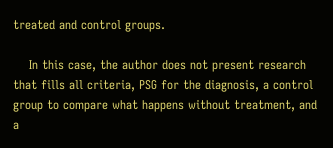treated and control groups.

    In this case, the author does not present research that fills all criteria, PSG for the diagnosis, a control group to compare what happens without treatment, and a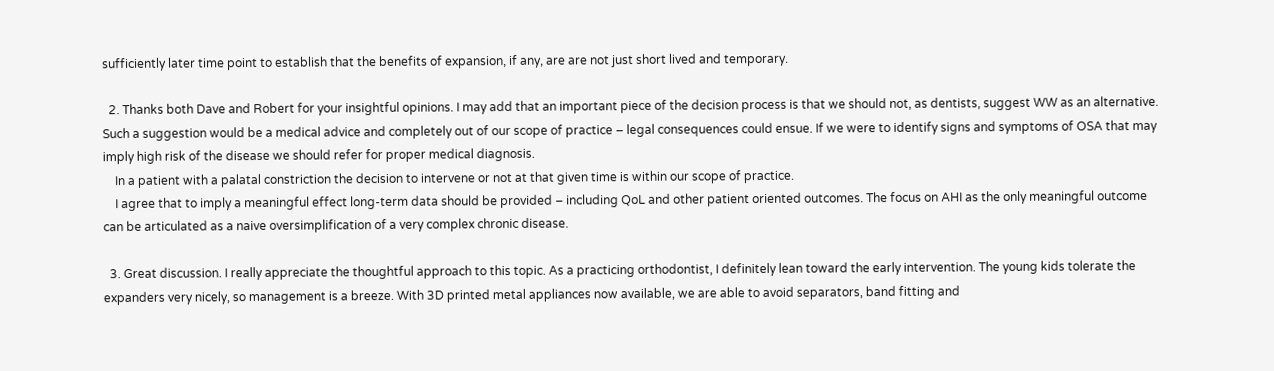sufficiently later time point to establish that the benefits of expansion, if any, are are not just short lived and temporary.

  2. Thanks both Dave and Robert for your insightful opinions. I may add that an important piece of the decision process is that we should not, as dentists, suggest WW as an alternative. Such a suggestion would be a medical advice and completely out of our scope of practice – legal consequences could ensue. If we were to identify signs and symptoms of OSA that may imply high risk of the disease we should refer for proper medical diagnosis.
    In a patient with a palatal constriction the decision to intervene or not at that given time is within our scope of practice.
    I agree that to imply a meaningful effect long-term data should be provided – including QoL and other patient oriented outcomes. The focus on AHI as the only meaningful outcome can be articulated as a naive oversimplification of a very complex chronic disease.

  3. Great discussion. I really appreciate the thoughtful approach to this topic. As a practicing orthodontist, I definitely lean toward the early intervention. The young kids tolerate the expanders very nicely, so management is a breeze. With 3D printed metal appliances now available, we are able to avoid separators, band fitting and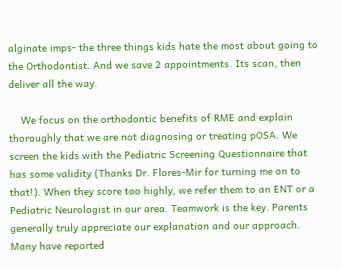alginate imps- the three things kids hate the most about going to the Orthodontist. And we save 2 appointments. Its scan, then deliver all the way.

    We focus on the orthodontic benefits of RME and explain thoroughly that we are not diagnosing or treating pOSA. We screen the kids with the Pediatric Screening Questionnaire that has some validity (Thanks Dr. Flores-Mir for turning me on to that!). When they score too highly, we refer them to an ENT or a Pediatric Neurologist in our area. Teamwork is the key. Parents generally truly appreciate our explanation and our approach. Many have reported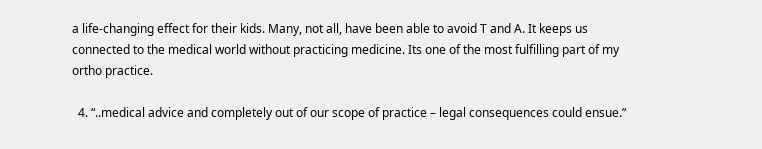a life-changing effect for their kids. Many, not all, have been able to avoid T and A. It keeps us connected to the medical world without practicing medicine. Its one of the most fulfilling part of my ortho practice.

  4. “..medical advice and completely out of our scope of practice – legal consequences could ensue.”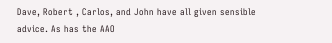Dave, Robert , Carlos, and John have all given sensible advice. As has the AAO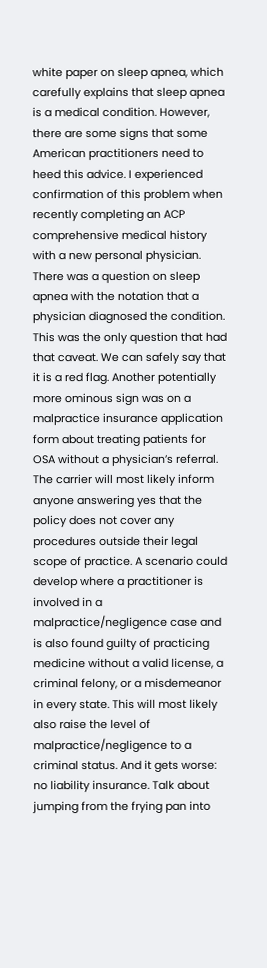white paper on sleep apnea, which carefully explains that sleep apnea is a medical condition. However, there are some signs that some American practitioners need to heed this advice. I experienced confirmation of this problem when recently completing an ACP comprehensive medical history with a new personal physician. There was a question on sleep apnea with the notation that a physician diagnosed the condition. This was the only question that had that caveat. We can safely say that it is a red flag. Another potentially more ominous sign was on a malpractice insurance application form about treating patients for OSA without a physician’s referral. The carrier will most likely inform anyone answering yes that the policy does not cover any procedures outside their legal scope of practice. A scenario could develop where a practitioner is involved in a malpractice/negligence case and is also found guilty of practicing medicine without a valid license, a criminal felony, or a misdemeanor in every state. This will most likely also raise the level of malpractice/negligence to a criminal status. And it gets worse: no liability insurance. Talk about jumping from the frying pan into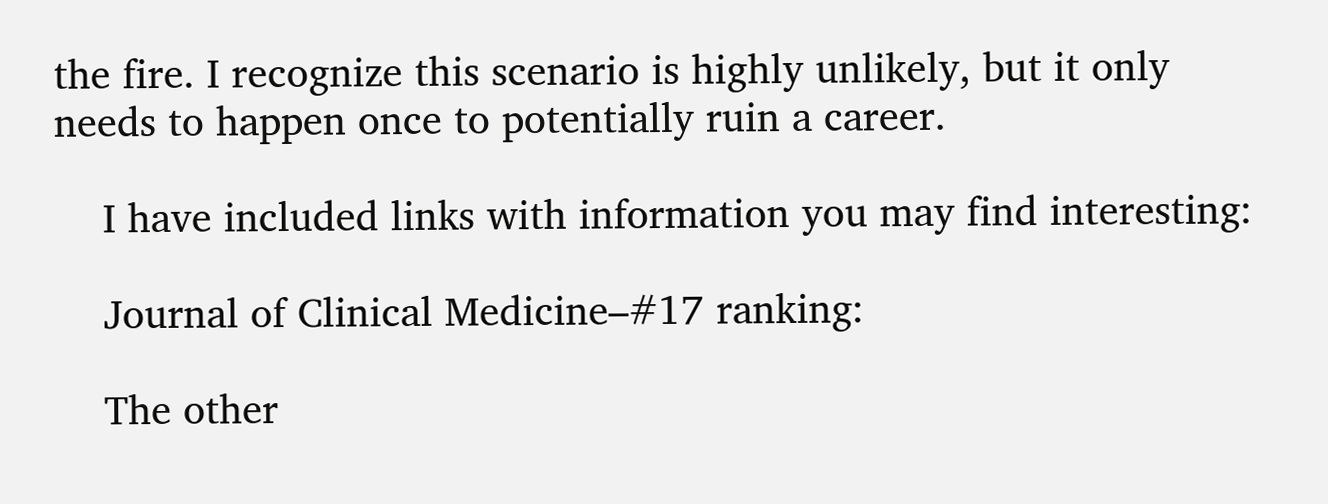the fire. I recognize this scenario is highly unlikely, but it only needs to happen once to potentially ruin a career.

    I have included links with information you may find interesting:

    Journal of Clinical Medicine–#17 ranking:

    The other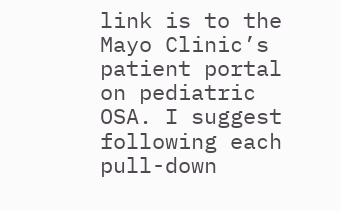link is to the Mayo Clinic’s patient portal on pediatric OSA. I suggest following each pull-down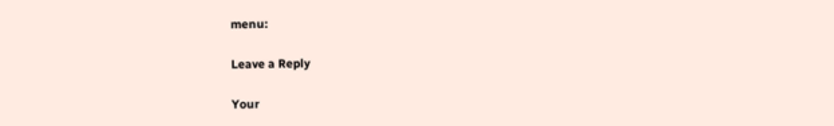menu:

Leave a Reply

Your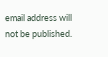email address will not be published.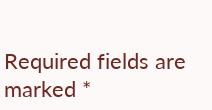Required fields are marked *